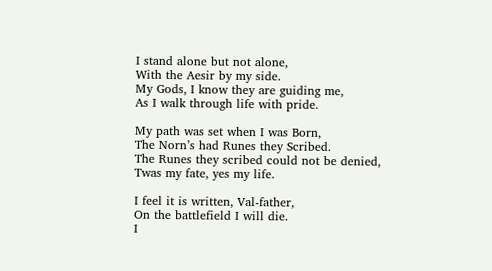I stand alone but not alone,
With the Aesir by my side.
My Gods, I know they are guiding me,
As I walk through life with pride.

My path was set when I was Born,
The Norn’s had Runes they Scribed.
The Runes they scribed could not be denied,
Twas my fate, yes my life.

I feel it is written, Val-father,
On the battlefield I will die.
I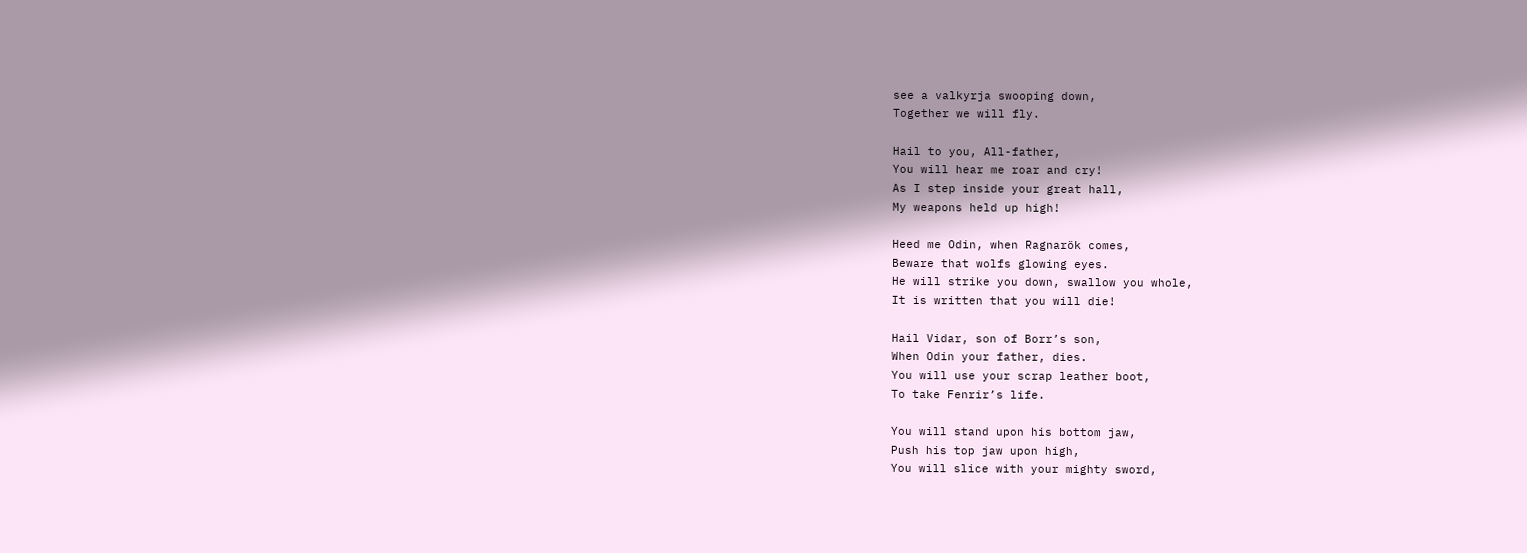see a valkyrja swooping down,
Together we will fly.

Hail to you, All-father,
You will hear me roar and cry!
As I step inside your great hall,
My weapons held up high!

Heed me Odin, when Ragnarök comes,
Beware that wolfs glowing eyes.
He will strike you down, swallow you whole,
It is written that you will die!

Hail Vidar, son of Borr’s son,
When Odin your father, dies.
You will use your scrap leather boot,
To take Fenrir’s life.

You will stand upon his bottom jaw,
Push his top jaw upon high,
You will slice with your mighty sword,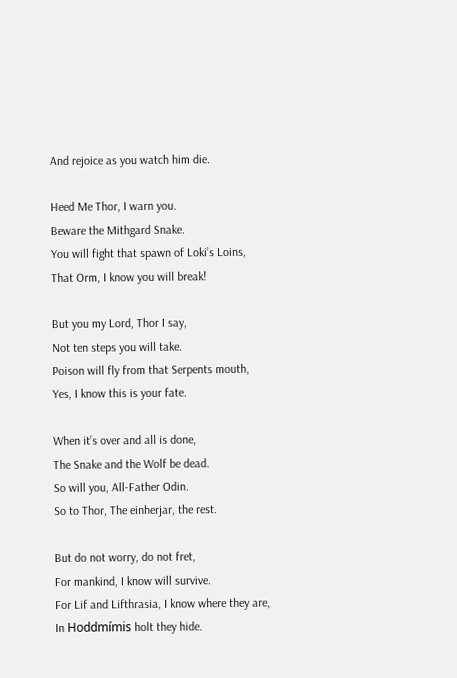And rejoice as you watch him die.

Heed Me Thor, I warn you.
Beware the Mithgard Snake.
You will fight that spawn of Loki’s Loins,
That Orm, I know you will break!

But you my Lord, Thor I say,
Not ten steps you will take.
Poison will fly from that Serpents mouth,
Yes, I know this is your fate.

When it’s over and all is done,
The Snake and the Wolf be dead.
So will you, All-Father Odin.
So to Thor, The einherjar, the rest.

But do not worry, do not fret,
For mankind, I know will survive.
For Lif and Lifthrasia, I know where they are,
In Hoddmímis holt they hide.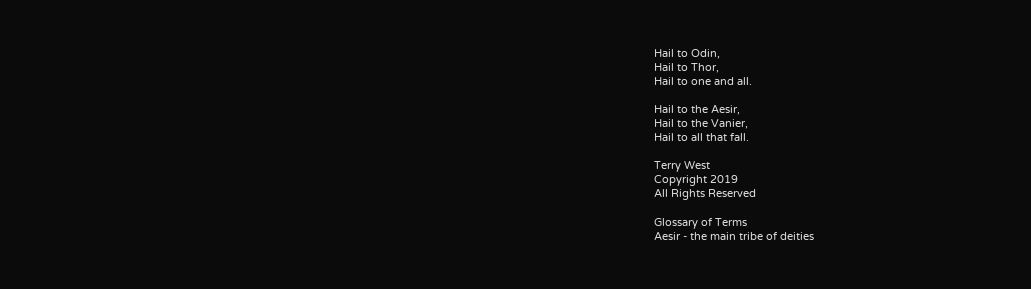Hail to Odin,
Hail to Thor,
Hail to one and all.

Hail to the Aesir,
Hail to the Vanier,
Hail to all that fall.

Terry West
Copyright 2019
All Rights Reserved

Glossary of Terms
Aesir - the main tribe of deities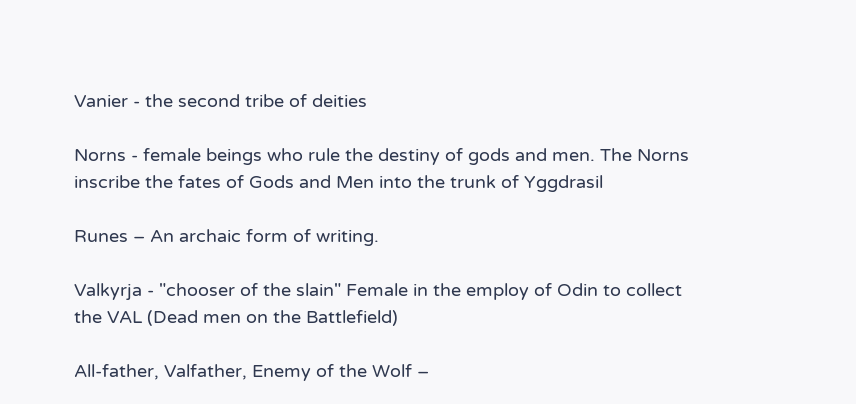Vanier - the second tribe of deities

Norns - female beings who rule the destiny of gods and men. The Norns inscribe the fates of Gods and Men into the trunk of Yggdrasil

Runes – An archaic form of writing.

Valkyrja - "chooser of the slain" Female in the employ of Odin to collect the VAL (Dead men on the Battlefield)

All-father, Valfather, Enemy of the Wolf –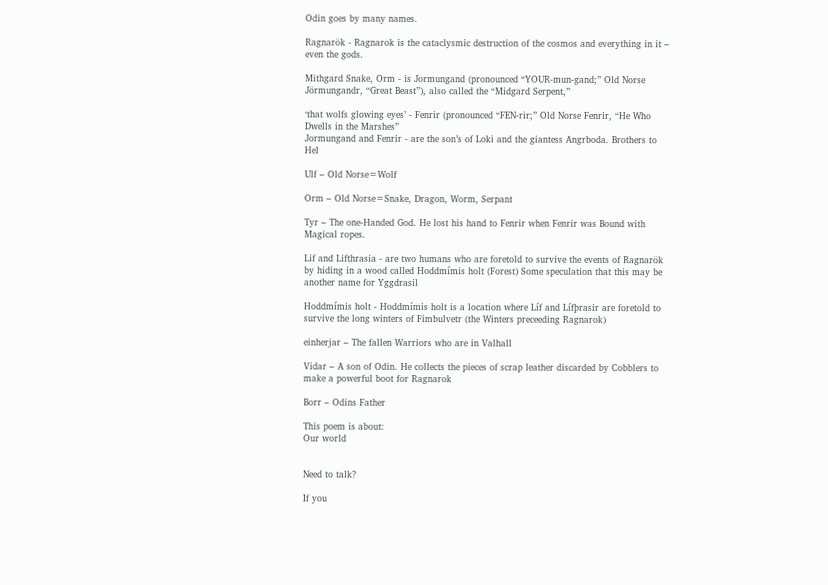Odin goes by many names.

Ragnarök - Ragnarok is the cataclysmic destruction of the cosmos and everything in it – even the gods.

Mithgard Snake, Orm - is Jormungand (pronounced “YOUR-mun-gand;” Old Norse Jörmungandr, “Great Beast”), also called the “Midgard Serpent,”

‘that wolfs glowing eyes’ - Fenrir (pronounced “FEN-rir;” Old Norse Fenrir, “He Who Dwells in the Marshes”
Jormungand and Fenrir - are the son’s of Loki and the giantess Angrboda. Brothers to Hel

Ulf – Old Norse=Wolf

Orm – Old Norse=Snake, Dragon, Worm, Serpant

Tyr – The one-Handed God. He lost his hand to Fenrir when Fenrir was Bound with Magical ropes.

Lif and Lifthrasia - are two humans who are foretold to survive the events of Ragnarök by hiding in a wood called Hoddmímis holt (Forest) Some speculation that this may be another name for Yggdrasil

Hoddmímis holt - Hoddmímis holt is a location where Líf and Lífþrasir are foretold to survive the long winters of Fimbulvetr (the Winters preceeding Ragnarok)

einherjar – The fallen Warriors who are in Valhall

Vidar – A son of Odin. He collects the pieces of scrap leather discarded by Cobblers to make a powerful boot for Ragnarok

Borr – Odins Father

This poem is about:
Our world


Need to talk?

If you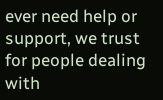ever need help or support, we trust for people dealing with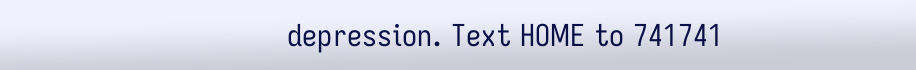depression. Text HOME to 741741